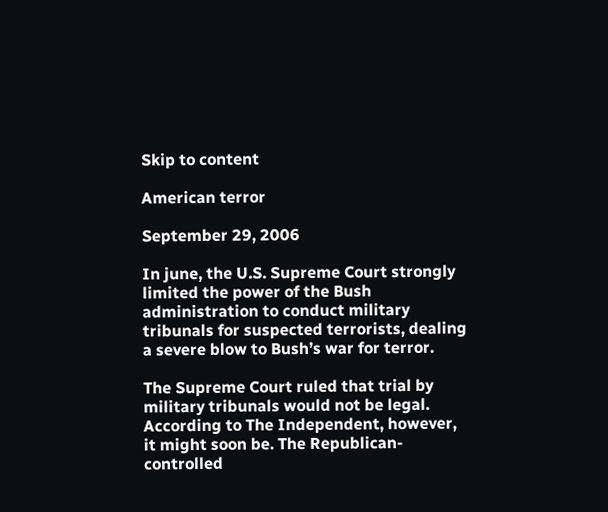Skip to content

American terror

September 29, 2006

In june, the U.S. Supreme Court strongly limited the power of the Bush administration to conduct military tribunals for suspected terrorists, dealing a severe blow to Bush’s war for terror.

The Supreme Court ruled that trial by military tribunals would not be legal. According to The Independent, however, it might soon be. The Republican-controlled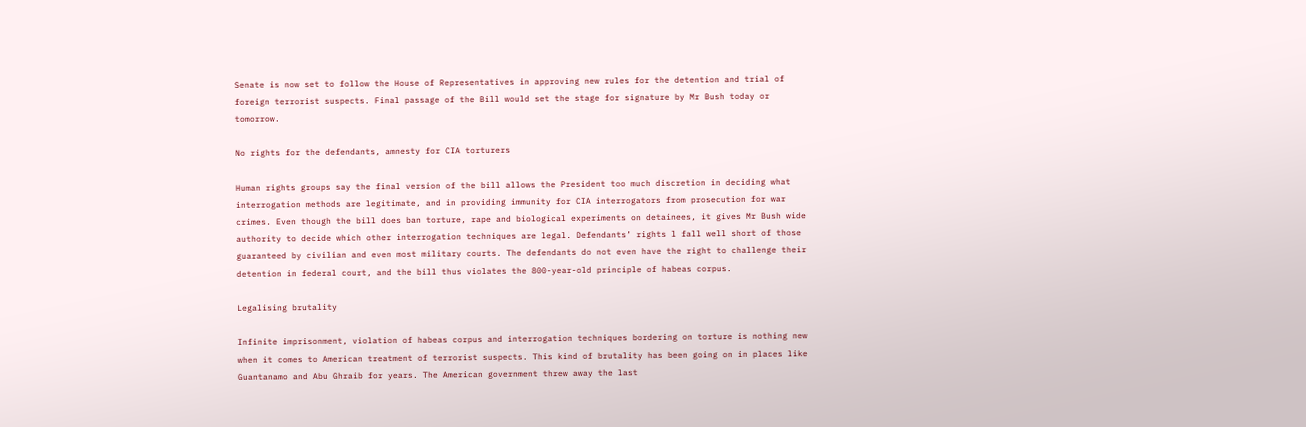Senate is now set to follow the House of Representatives in approving new rules for the detention and trial of foreign terrorist suspects. Final passage of the Bill would set the stage for signature by Mr Bush today or tomorrow.

No rights for the defendants, amnesty for CIA torturers

Human rights groups say the final version of the bill allows the President too much discretion in deciding what interrogation methods are legitimate, and in providing immunity for CIA interrogators from prosecution for war crimes. Even though the bill does ban torture, rape and biological experiments on detainees, it gives Mr Bush wide authority to decide which other interrogation techniques are legal. Defendants’ rights l fall well short of those guaranteed by civilian and even most military courts. The defendants do not even have the right to challenge their detention in federal court, and the bill thus violates the 800-year-old principle of habeas corpus.

Legalising brutality

Infinite imprisonment, violation of habeas corpus and interrogation techniques bordering on torture is nothing new when it comes to American treatment of terrorist suspects. This kind of brutality has been going on in places like Guantanamo and Abu Ghraib for years. The American government threw away the last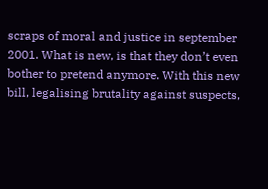scraps of moral and justice in september 2001. What is new, is that they don’t even bother to pretend anymore. With this new bill, legalising brutality against suspects,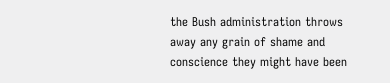the Bush administration throws away any grain of shame and conscience they might have been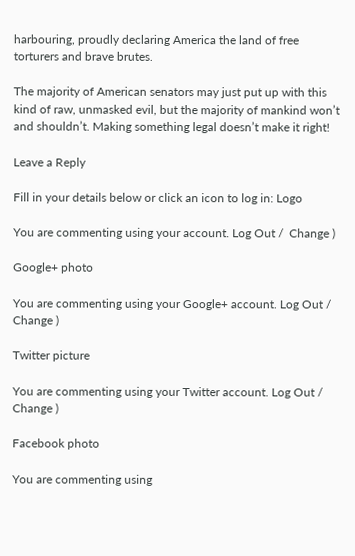harbouring, proudly declaring America the land of free torturers and brave brutes.

The majority of American senators may just put up with this kind of raw, unmasked evil, but the majority of mankind won’t and shouldn’t. Making something legal doesn’t make it right!

Leave a Reply

Fill in your details below or click an icon to log in: Logo

You are commenting using your account. Log Out /  Change )

Google+ photo

You are commenting using your Google+ account. Log Out /  Change )

Twitter picture

You are commenting using your Twitter account. Log Out /  Change )

Facebook photo

You are commenting using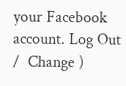your Facebook account. Log Out /  Change )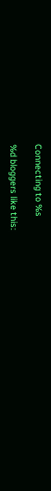Connecting to %s

%d bloggers like this: